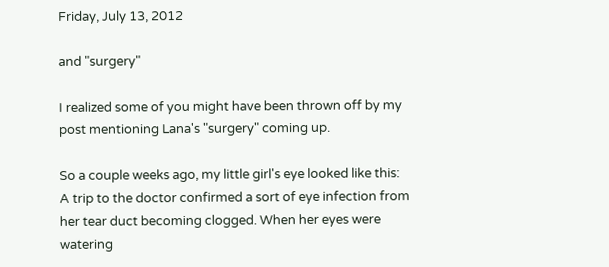Friday, July 13, 2012

and "surgery"

I realized some of you might have been thrown off by my post mentioning Lana's "surgery" coming up.

So a couple weeks ago, my little girl's eye looked like this:
A trip to the doctor confirmed a sort of eye infection from her tear duct becoming clogged. When her eyes were watering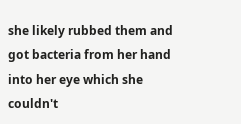she likely rubbed them and got bacteria from her hand into her eye which she couldn't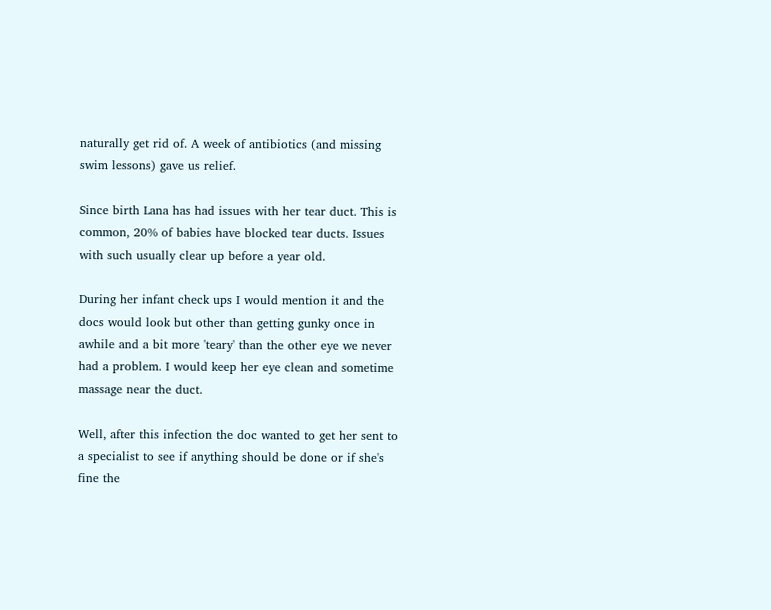naturally get rid of. A week of antibiotics (and missing swim lessons) gave us relief.

Since birth Lana has had issues with her tear duct. This is common, 20% of babies have blocked tear ducts. Issues with such usually clear up before a year old.

During her infant check ups I would mention it and the docs would look but other than getting gunky once in awhile and a bit more 'teary' than the other eye we never had a problem. I would keep her eye clean and sometime massage near the duct.

Well, after this infection the doc wanted to get her sent to a specialist to see if anything should be done or if she's fine the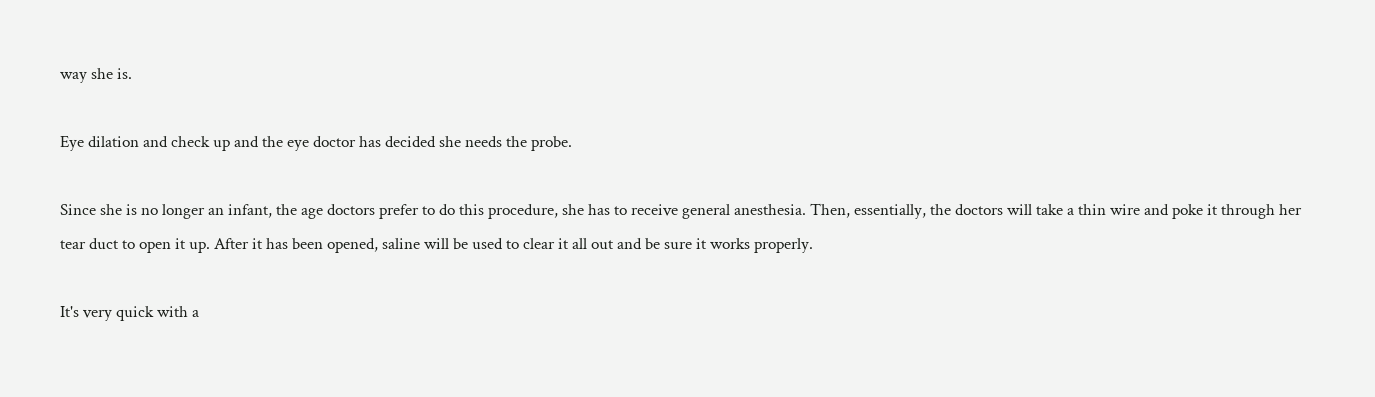way she is.

Eye dilation and check up and the eye doctor has decided she needs the probe.

Since she is no longer an infant, the age doctors prefer to do this procedure, she has to receive general anesthesia. Then, essentially, the doctors will take a thin wire and poke it through her tear duct to open it up. After it has been opened, saline will be used to clear it all out and be sure it works properly.

It's very quick with a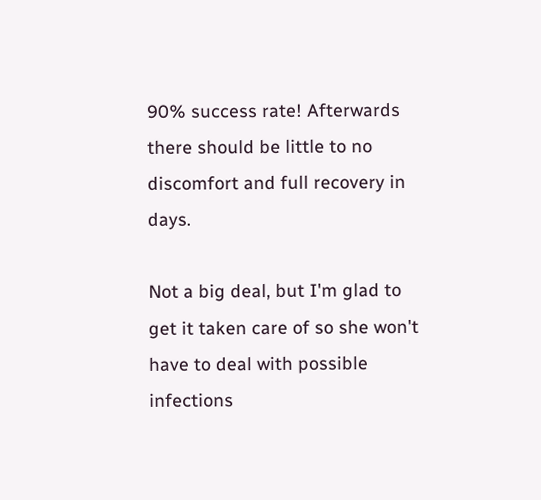90% success rate! Afterwards there should be little to no discomfort and full recovery in days.

Not a big deal, but I'm glad to get it taken care of so she won't have to deal with possible infections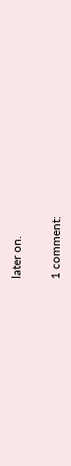later on.


1 comment: